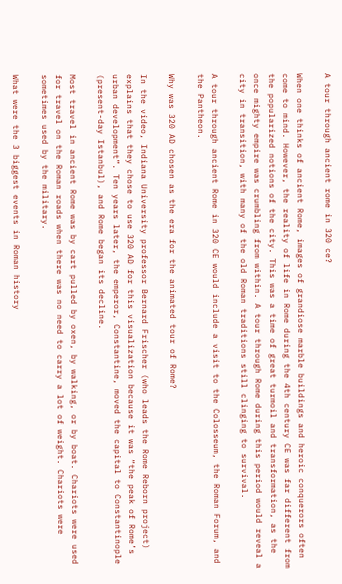A tour through ancient rome in 320 ce?

When one thinks of ancient Rome, images of grandiose marble buildings and heroic conquerors often come to mind. However, the reality of life in Rome during the 4th century CE was far different from the popularized notions of the city. This was a time of great turmoil and transformation, as the once mighty empire was crumbling from within. A tour through Rome during this period would reveal a city in transition, with many of the old Roman traditions still clinging to survival.

A tour through ancient Rome in 320 CE would include a visit to the Colosseum, the Roman Forum, and the Pantheon.

Why was 320 AD chosen as the era for the animated tour of Rome?

In the video, Indiana University professor Bernard Frischer (who leads the Rome Reborn project) explains that they chose to use 320 AD for this visualization because it was “the peak of Rome’s urban development”. Ten years later, the emperor, Constantine, moved the capital to Constantinople (present-day Istanbul), and Rome began its decline.

Most travel in ancient Rome was by cart pulled by oxen, by walking, or by boat. Chariots were used for travel on the Roman roads when there was no need to carry a lot of weight. Chariots were sometimes used by the military.

What were the 3 biggest events in Roman history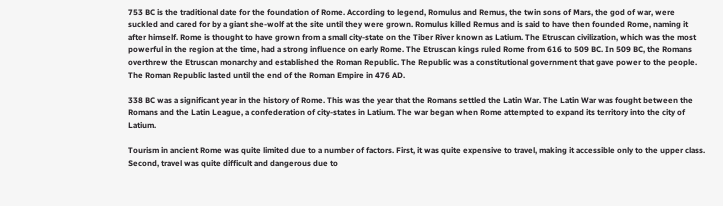753 BC is the traditional date for the foundation of Rome. According to legend, Romulus and Remus, the twin sons of Mars, the god of war, were suckled and cared for by a giant she-wolf at the site until they were grown. Romulus killed Remus and is said to have then founded Rome, naming it after himself. Rome is thought to have grown from a small city-state on the Tiber River known as Latium. The Etruscan civilization, which was the most powerful in the region at the time, had a strong influence on early Rome. The Etruscan kings ruled Rome from 616 to 509 BC. In 509 BC, the Romans overthrew the Etruscan monarchy and established the Roman Republic. The Republic was a constitutional government that gave power to the people. The Roman Republic lasted until the end of the Roman Empire in 476 AD.

338 BC was a significant year in the history of Rome. This was the year that the Romans settled the Latin War. The Latin War was fought between the Romans and the Latin League, a confederation of city-states in Latium. The war began when Rome attempted to expand its territory into the city of Latium.

Tourism in ancient Rome was quite limited due to a number of factors. First, it was quite expensive to travel, making it accessible only to the upper class. Second, travel was quite difficult and dangerous due to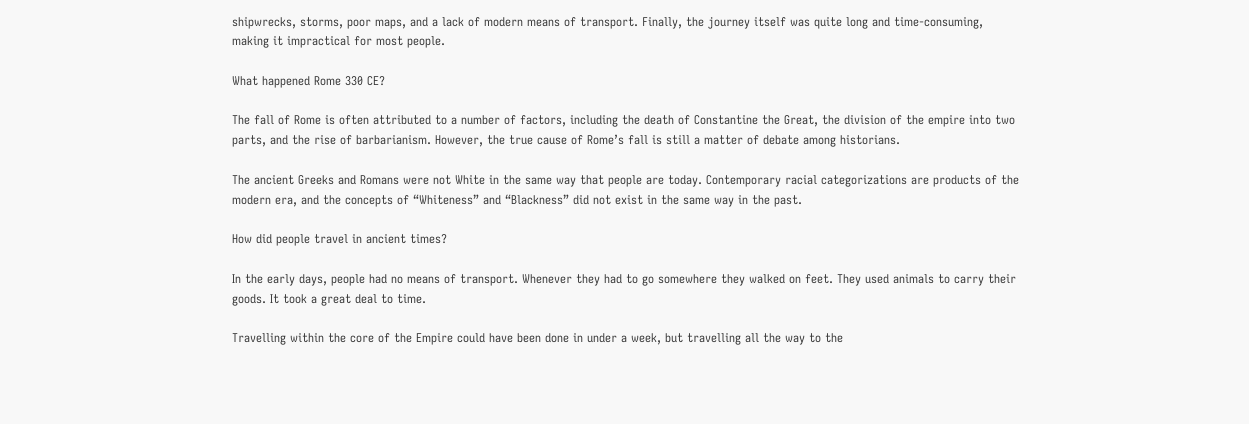shipwrecks, storms, poor maps, and a lack of modern means of transport. Finally, the journey itself was quite long and time-consuming, making it impractical for most people.

What happened Rome 330 CE?

The fall of Rome is often attributed to a number of factors, including the death of Constantine the Great, the division of the empire into two parts, and the rise of barbarianism. However, the true cause of Rome’s fall is still a matter of debate among historians.

The ancient Greeks and Romans were not White in the same way that people are today. Contemporary racial categorizations are products of the modern era, and the concepts of “Whiteness” and “Blackness” did not exist in the same way in the past.

How did people travel in ancient times?

In the early days, people had no means of transport. Whenever they had to go somewhere they walked on feet. They used animals to carry their goods. It took a great deal to time.

Travelling within the core of the Empire could have been done in under a week, but travelling all the way to the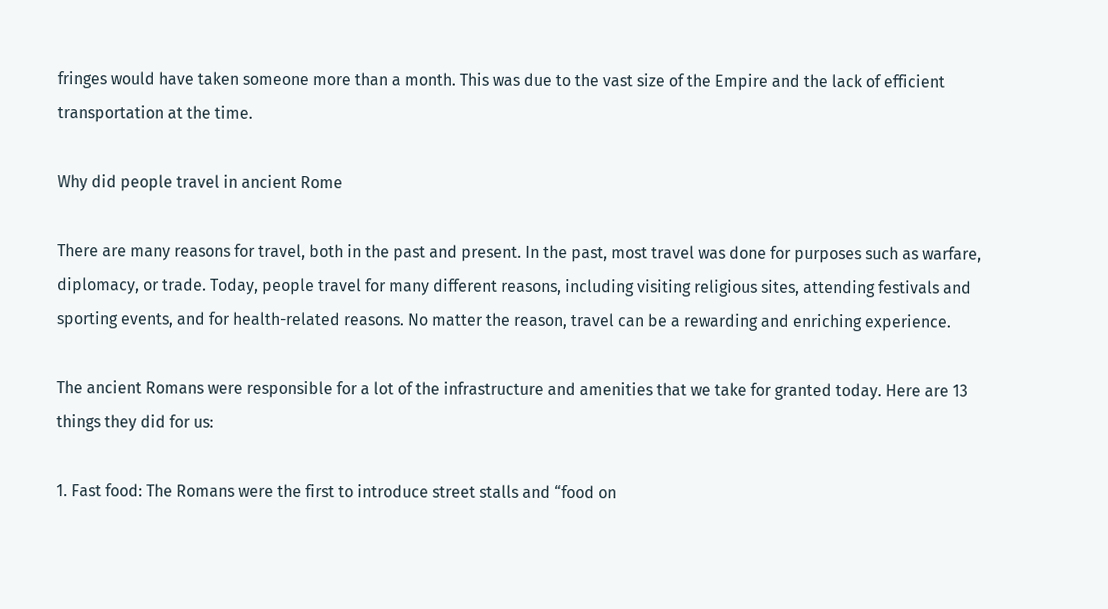fringes would have taken someone more than a month. This was due to the vast size of the Empire and the lack of efficient transportation at the time.

Why did people travel in ancient Rome

There are many reasons for travel, both in the past and present. In the past, most travel was done for purposes such as warfare, diplomacy, or trade. Today, people travel for many different reasons, including visiting religious sites, attending festivals and sporting events, and for health-related reasons. No matter the reason, travel can be a rewarding and enriching experience.

The ancient Romans were responsible for a lot of the infrastructure and amenities that we take for granted today. Here are 13 things they did for us:

1. Fast food: The Romans were the first to introduce street stalls and “food on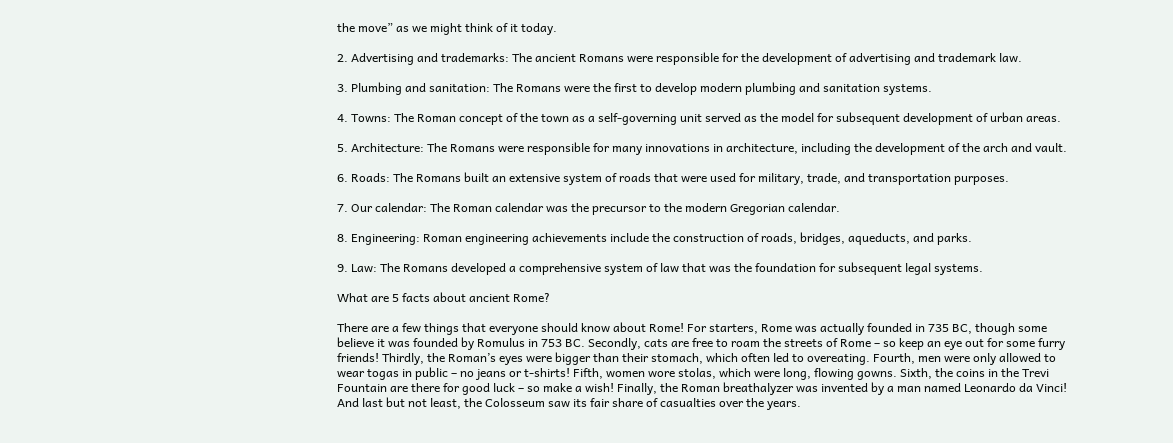the move” as we might think of it today.

2. Advertising and trademarks: The ancient Romans were responsible for the development of advertising and trademark law.

3. Plumbing and sanitation: The Romans were the first to develop modern plumbing and sanitation systems.

4. Towns: The Roman concept of the town as a self-governing unit served as the model for subsequent development of urban areas.

5. Architecture: The Romans were responsible for many innovations in architecture, including the development of the arch and vault.

6. Roads: The Romans built an extensive system of roads that were used for military, trade, and transportation purposes.

7. Our calendar: The Roman calendar was the precursor to the modern Gregorian calendar.

8. Engineering: Roman engineering achievements include the construction of roads, bridges, aqueducts, and parks.

9. Law: The Romans developed a comprehensive system of law that was the foundation for subsequent legal systems.

What are 5 facts about ancient Rome?

There are a few things that everyone should know about Rome! For starters, Rome was actually founded in 735 BC, though some believe it was founded by Romulus in 753 BC. Secondly, cats are free to roam the streets of Rome – so keep an eye out for some furry friends! Thirdly, the Roman’s eyes were bigger than their stomach, which often led to overeating. Fourth, men were only allowed to wear togas in public – no jeans or t-shirts! Fifth, women wore stolas, which were long, flowing gowns. Sixth, the coins in the Trevi Fountain are there for good luck – so make a wish! Finally, the Roman breathalyzer was invented by a man named Leonardo da Vinci! And last but not least, the Colosseum saw its fair share of casualties over the years.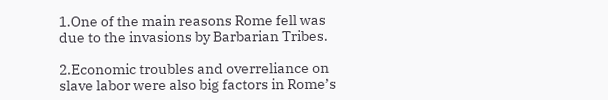1.One of the main reasons Rome fell was due to the invasions by Barbarian Tribes.

2.Economic troubles and overreliance on slave labor were also big factors in Rome’s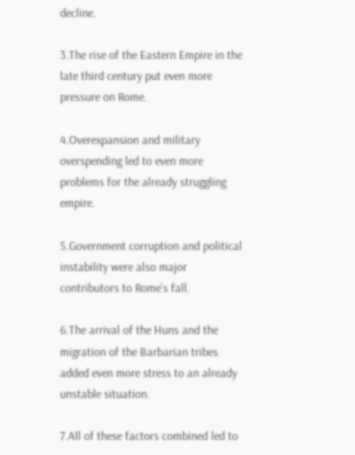decline.

3.The rise of the Eastern Empire in the late third century put even more pressure on Rome.

4.Overexpansion and military overspending led to even more problems for the already struggling empire.

5.Government corruption and political instability were also major contributors to Rome’s fall.

6.The arrival of the Huns and the migration of the Barbarian tribes added even more stress to an already unstable situation.

7.All of these factors combined led to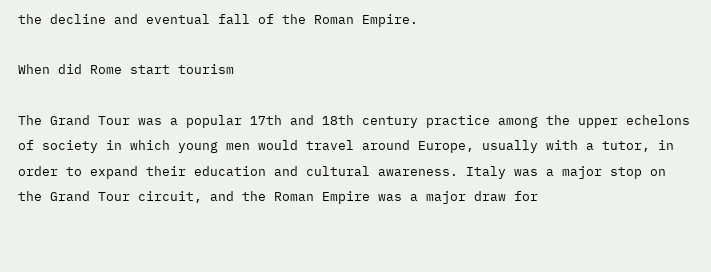the decline and eventual fall of the Roman Empire.

When did Rome start tourism

The Grand Tour was a popular 17th and 18th century practice among the upper echelons of society in which young men would travel around Europe, usually with a tutor, in order to expand their education and cultural awareness. Italy was a major stop on the Grand Tour circuit, and the Roman Empire was a major draw for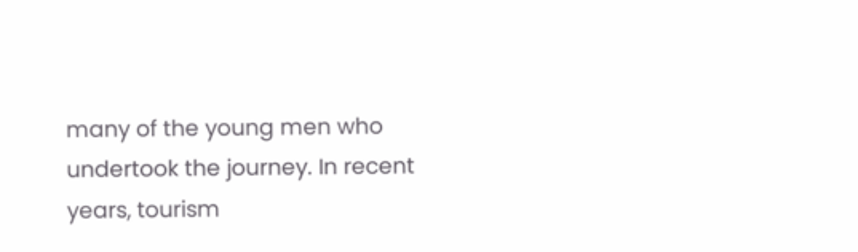many of the young men who undertook the journey. In recent years, tourism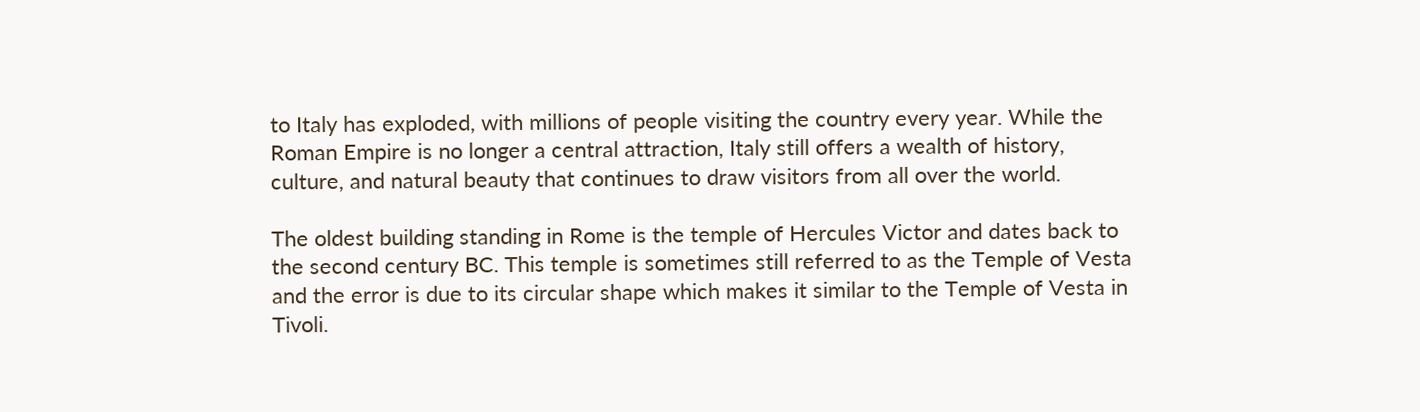to Italy has exploded, with millions of people visiting the country every year. While the Roman Empire is no longer a central attraction, Italy still offers a wealth of history, culture, and natural beauty that continues to draw visitors from all over the world.

The oldest building standing in Rome is the temple of Hercules Victor and dates back to the second century BC. This temple is sometimes still referred to as the Temple of Vesta and the error is due to its circular shape which makes it similar to the Temple of Vesta in Tivoli.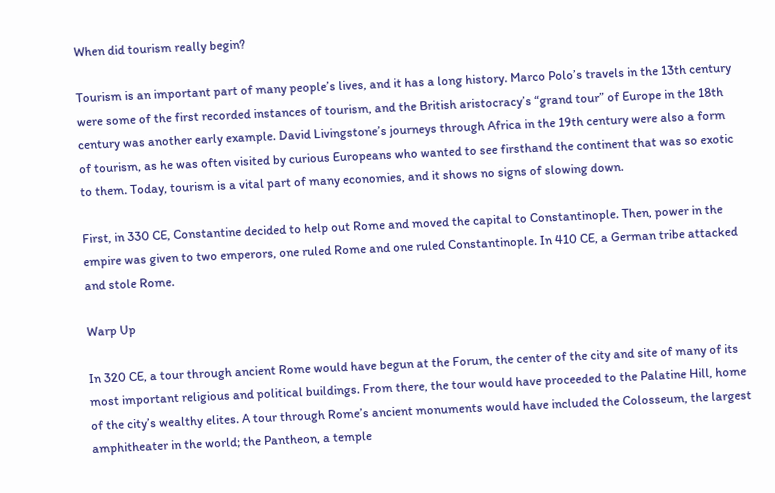When did tourism really begin?

Tourism is an important part of many people’s lives, and it has a long history. Marco Polo’s travels in the 13th century were some of the first recorded instances of tourism, and the British aristocracy’s “grand tour” of Europe in the 18th century was another early example. David Livingstone’s journeys through Africa in the 19th century were also a form of tourism, as he was often visited by curious Europeans who wanted to see firsthand the continent that was so exotic to them. Today, tourism is a vital part of many economies, and it shows no signs of slowing down.

First, in 330 CE, Constantine decided to help out Rome and moved the capital to Constantinople. Then, power in the empire was given to two emperors, one ruled Rome and one ruled Constantinople. In 410 CE, a German tribe attacked and stole Rome.

Warp Up

In 320 CE, a tour through ancient Rome would have begun at the Forum, the center of the city and site of many of its most important religious and political buildings. From there, the tour would have proceeded to the Palatine Hill, home of the city’s wealthy elites. A tour through Rome’s ancient monuments would have included the Colosseum, the largest amphitheater in the world; the Pantheon, a temple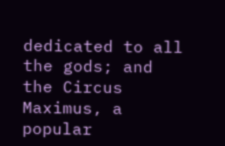dedicated to all the gods; and the Circus Maximus, a popular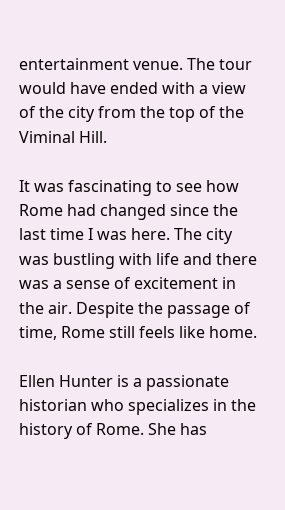entertainment venue. The tour would have ended with a view of the city from the top of the Viminal Hill.

It was fascinating to see how Rome had changed since the last time I was here. The city was bustling with life and there was a sense of excitement in the air. Despite the passage of time, Rome still feels like home.

Ellen Hunter is a passionate historian who specializes in the history of Rome. She has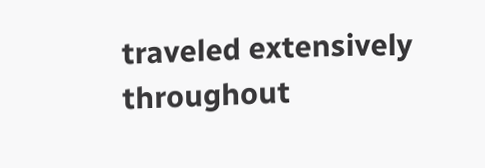traveled extensively throughout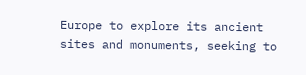Europe to explore its ancient sites and monuments, seeking to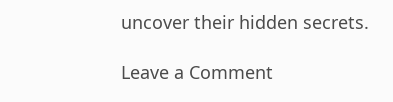uncover their hidden secrets.

Leave a Comment